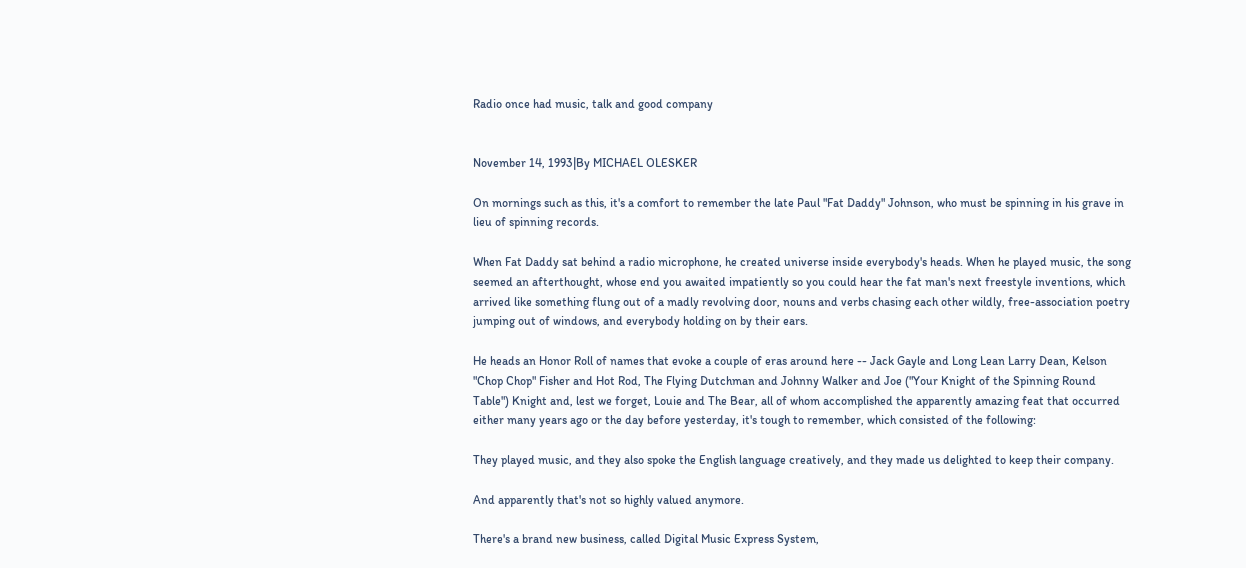Radio once had music, talk and good company


November 14, 1993|By MICHAEL OLESKER

On mornings such as this, it's a comfort to remember the late Paul "Fat Daddy" Johnson, who must be spinning in his grave in lieu of spinning records.

When Fat Daddy sat behind a radio microphone, he created universe inside everybody's heads. When he played music, the song seemed an afterthought, whose end you awaited impatiently so you could hear the fat man's next freestyle inventions, which arrived like something flung out of a madly revolving door, nouns and verbs chasing each other wildly, free-association poetry jumping out of windows, and everybody holding on by their ears.

He heads an Honor Roll of names that evoke a couple of eras around here -- Jack Gayle and Long Lean Larry Dean, Kelson "Chop Chop" Fisher and Hot Rod, The Flying Dutchman and Johnny Walker and Joe ("Your Knight of the Spinning Round Table") Knight and, lest we forget, Louie and The Bear, all of whom accomplished the apparently amazing feat that occurred either many years ago or the day before yesterday, it's tough to remember, which consisted of the following:

They played music, and they also spoke the English language creatively, and they made us delighted to keep their company.

And apparently that's not so highly valued anymore.

There's a brand new business, called Digital Music Express System,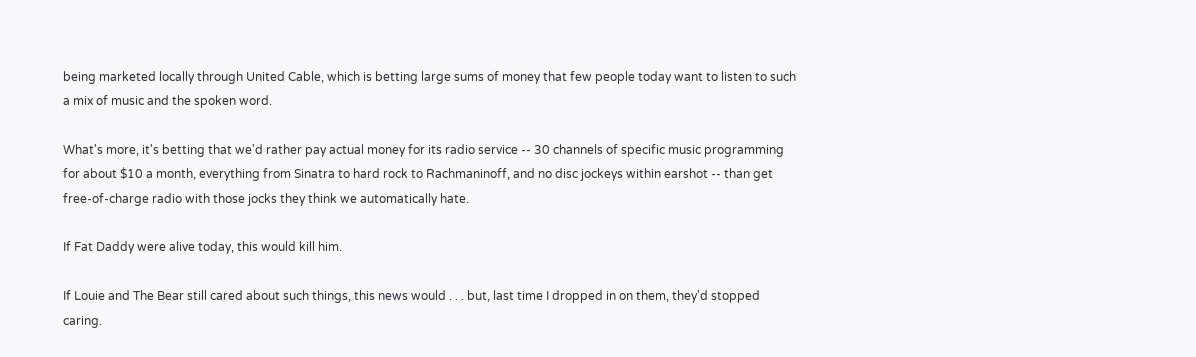being marketed locally through United Cable, which is betting large sums of money that few people today want to listen to such a mix of music and the spoken word.

What's more, it's betting that we'd rather pay actual money for its radio service -- 30 channels of specific music programming for about $10 a month, everything from Sinatra to hard rock to Rachmaninoff, and no disc jockeys within earshot -- than get free-of-charge radio with those jocks they think we automatically hate.

If Fat Daddy were alive today, this would kill him.

If Louie and The Bear still cared about such things, this news would . . . but, last time I dropped in on them, they'd stopped caring.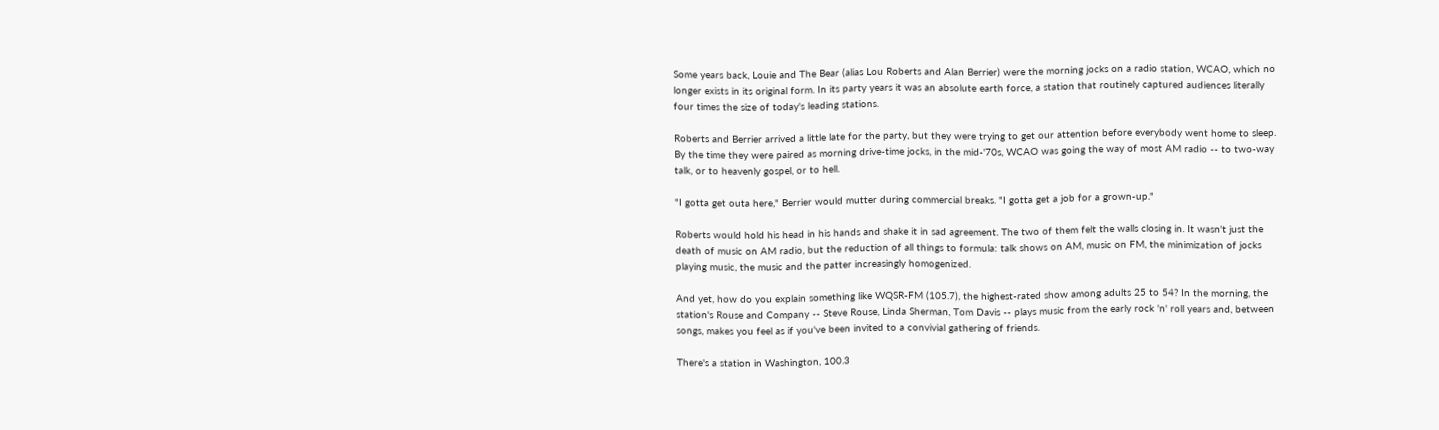Some years back, Louie and The Bear (alias Lou Roberts and Alan Berrier) were the morning jocks on a radio station, WCAO, which no longer exists in its original form. In its party years it was an absolute earth force, a station that routinely captured audiences literally four times the size of today's leading stations.

Roberts and Berrier arrived a little late for the party, but they were trying to get our attention before everybody went home to sleep. By the time they were paired as morning drive-time jocks, in the mid-'70s, WCAO was going the way of most AM radio -- to two-way talk, or to heavenly gospel, or to hell.

"I gotta get outa here," Berrier would mutter during commercial breaks. "I gotta get a job for a grown-up."

Roberts would hold his head in his hands and shake it in sad agreement. The two of them felt the walls closing in. It wasn't just the death of music on AM radio, but the reduction of all things to formula: talk shows on AM, music on FM, the minimization of jocks playing music, the music and the patter increasingly homogenized.

And yet, how do you explain something like WQSR-FM (105.7), the highest-rated show among adults 25 to 54? In the morning, the station's Rouse and Company -- Steve Rouse, Linda Sherman, Tom Davis -- plays music from the early rock 'n' roll years and, between songs, makes you feel as if you've been invited to a convivial gathering of friends.

There's a station in Washington, 100.3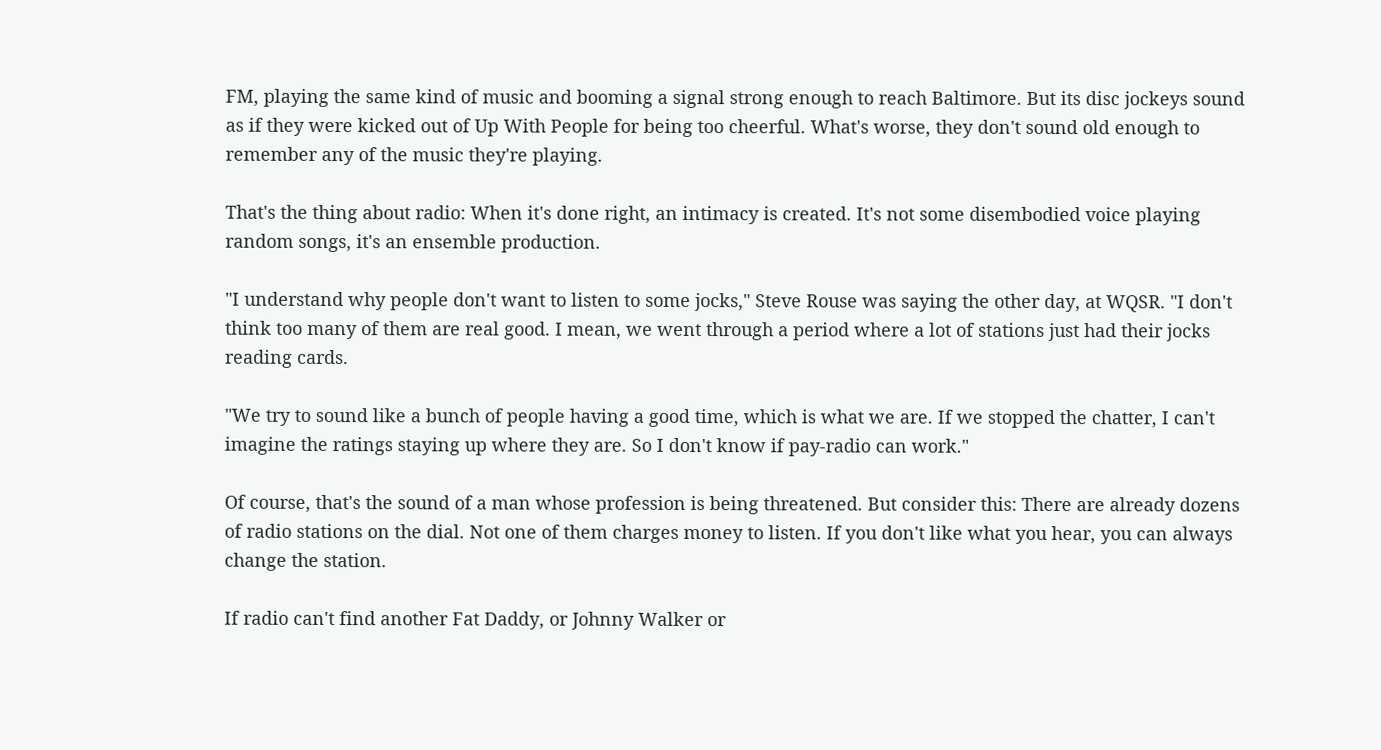FM, playing the same kind of music and booming a signal strong enough to reach Baltimore. But its disc jockeys sound as if they were kicked out of Up With People for being too cheerful. What's worse, they don't sound old enough to remember any of the music they're playing.

That's the thing about radio: When it's done right, an intimacy is created. It's not some disembodied voice playing random songs, it's an ensemble production.

"I understand why people don't want to listen to some jocks," Steve Rouse was saying the other day, at WQSR. "I don't think too many of them are real good. I mean, we went through a period where a lot of stations just had their jocks reading cards.

"We try to sound like a bunch of people having a good time, which is what we are. If we stopped the chatter, I can't imagine the ratings staying up where they are. So I don't know if pay-radio can work."

Of course, that's the sound of a man whose profession is being threatened. But consider this: There are already dozens of radio stations on the dial. Not one of them charges money to listen. If you don't like what you hear, you can always change the station.

If radio can't find another Fat Daddy, or Johnny Walker or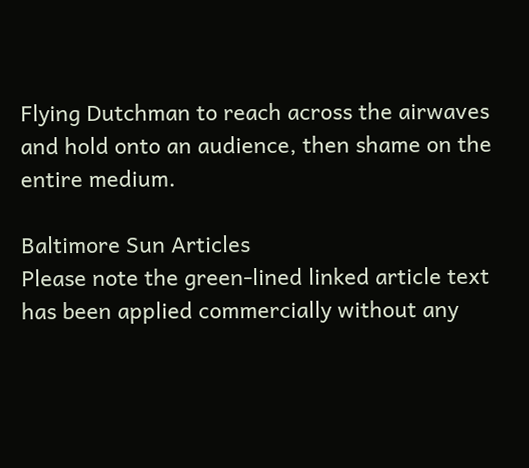Flying Dutchman to reach across the airwaves and hold onto an audience, then shame on the entire medium.

Baltimore Sun Articles
Please note the green-lined linked article text has been applied commercially without any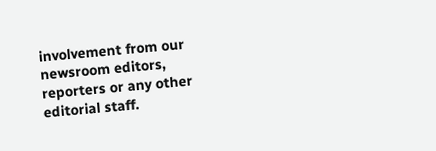involvement from our newsroom editors, reporters or any other editorial staff.